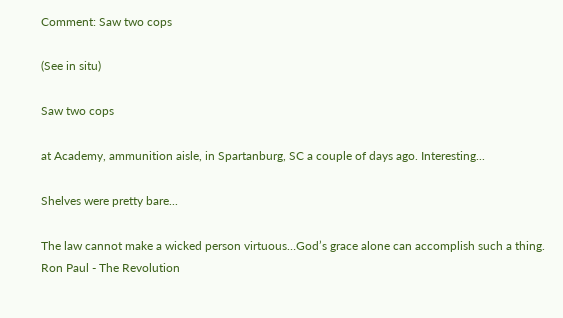Comment: Saw two cops

(See in situ)

Saw two cops

at Academy, ammunition aisle, in Spartanburg, SC a couple of days ago. Interesting...

Shelves were pretty bare...

The law cannot make a wicked person virtuous…God’s grace alone can accomplish such a thing.
Ron Paul - The Revolution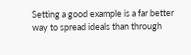Setting a good example is a far better way to spread ideals than through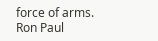force of arms. Ron Paul